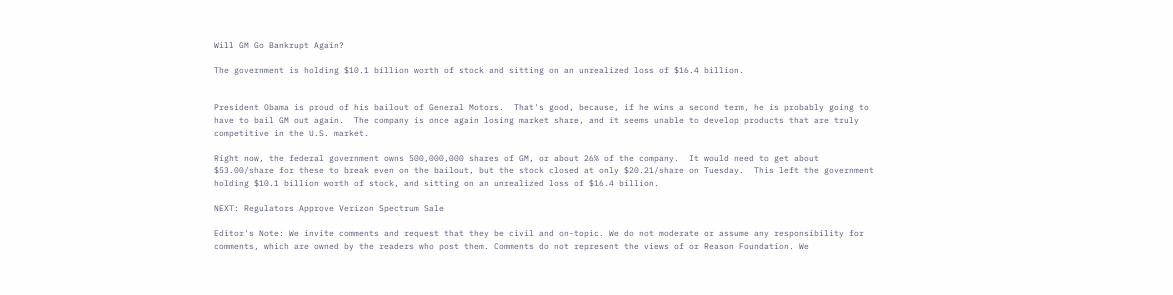Will GM Go Bankrupt Again?

The government is holding $10.1 billion worth of stock and sitting on an unrealized loss of $16.4 billion.


President Obama is proud of his bailout of General Motors.  That's good, because, if he wins a second term, he is probably going to have to bail GM out again.  The company is once again losing market share, and it seems unable to develop products that are truly competitive in the U.S. market.

Right now, the federal government owns 500,000,000 shares of GM, or about 26% of the company.  It would need to get about $53.00/share for these to break even on the bailout, but the stock closed at only $20.21/share on Tuesday.  This left the government holding $10.1 billion worth of stock, and sitting on an unrealized loss of $16.4 billion.

NEXT: Regulators Approve Verizon Spectrum Sale

Editor's Note: We invite comments and request that they be civil and on-topic. We do not moderate or assume any responsibility for comments, which are owned by the readers who post them. Comments do not represent the views of or Reason Foundation. We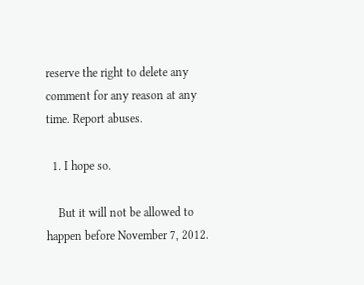reserve the right to delete any comment for any reason at any time. Report abuses.

  1. I hope so.

    But it will not be allowed to happen before November 7, 2012.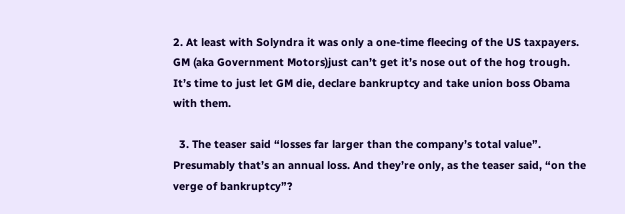2. At least with Solyndra it was only a one-time fleecing of the US taxpayers. GM (aka Government Motors)just can’t get it’s nose out of the hog trough. It’s time to just let GM die, declare bankruptcy and take union boss Obama with them.

  3. The teaser said “losses far larger than the company’s total value”. Presumably that’s an annual loss. And they’re only, as the teaser said, “on the verge of bankruptcy”?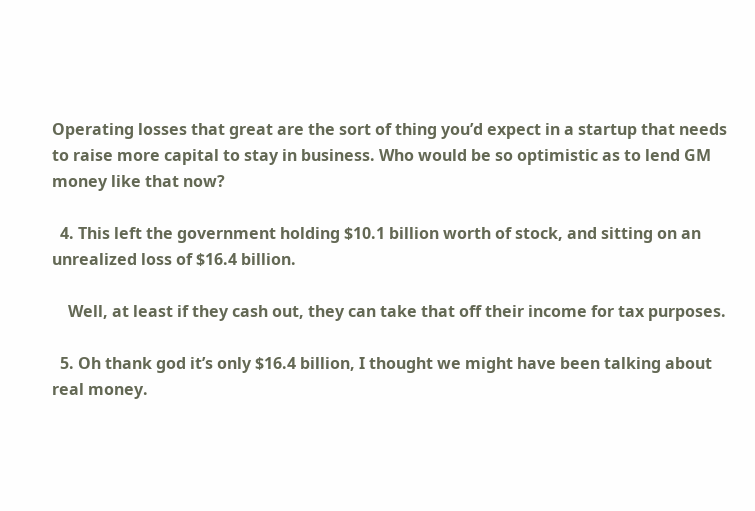Operating losses that great are the sort of thing you’d expect in a startup that needs to raise more capital to stay in business. Who would be so optimistic as to lend GM money like that now?

  4. This left the government holding $10.1 billion worth of stock, and sitting on an unrealized loss of $16.4 billion.

    Well, at least if they cash out, they can take that off their income for tax purposes.

  5. Oh thank god it’s only $16.4 billion, I thought we might have been talking about real money.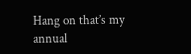Hang on that’s my annual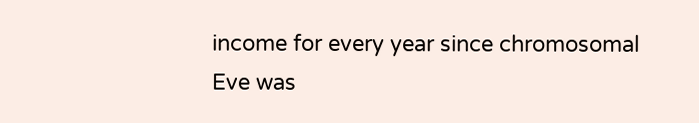income for every year since chromosomal Eve was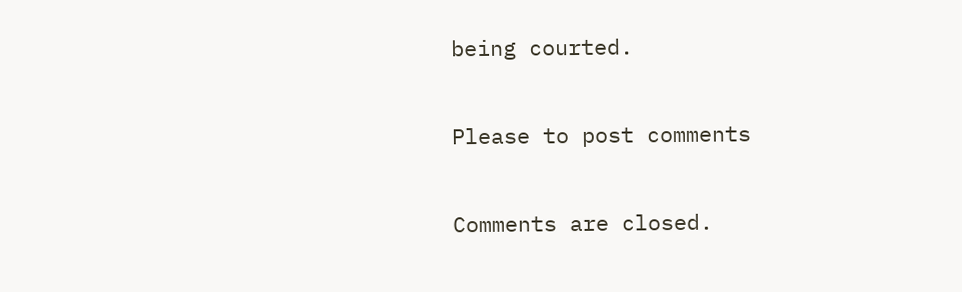being courted.

Please to post comments

Comments are closed.